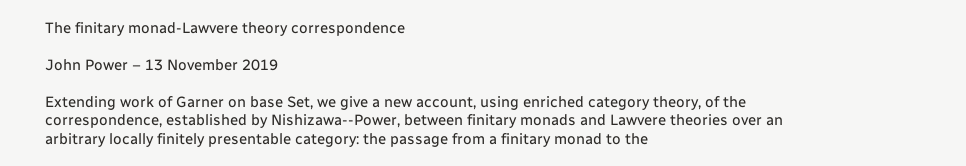The finitary monad-Lawvere theory correspondence

John Power – 13 November 2019

Extending work of Garner on base Set, we give a new account, using enriched category theory, of the correspondence, established by Nishizawa--Power, between finitary monads and Lawvere theories over an arbitrary locally finitely presentable category: the passage from a finitary monad to the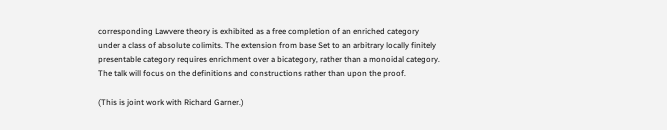corresponding Lawvere theory is exhibited as a free completion of an enriched category under a class of absolute colimits. The extension from base Set to an arbitrary locally finitely presentable category requires enrichment over a bicategory, rather than a monoidal category. The talk will focus on the definitions and constructions rather than upon the proof.

(This is joint work with Richard Garner.)